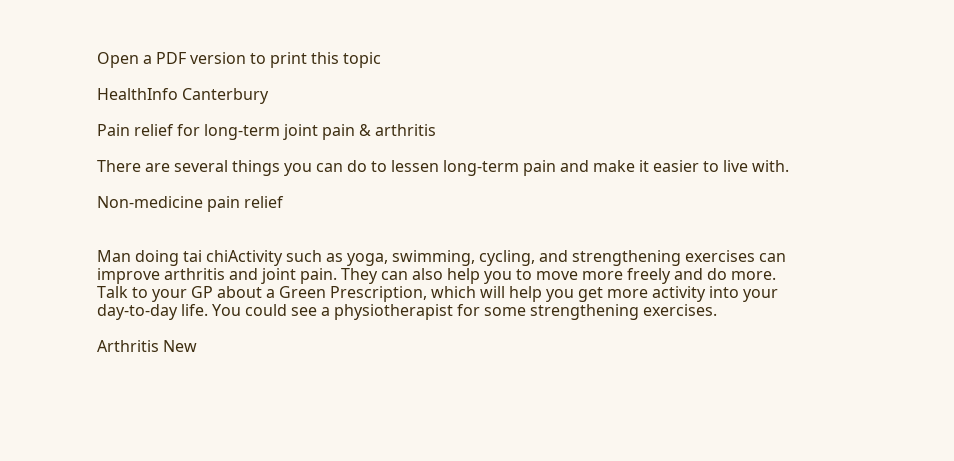Open a PDF version to print this topic

HealthInfo Canterbury

Pain relief for long-term joint pain & arthritis

There are several things you can do to lessen long-term pain and make it easier to live with.

Non-medicine pain relief


Man doing tai chiActivity such as yoga, swimming, cycling, and strengthening exercises can improve arthritis and joint pain. They can also help you to move more freely and do more. Talk to your GP about a Green Prescription, which will help you get more activity into your day-to-day life. You could see a physiotherapist for some strengthening exercises.

Arthritis New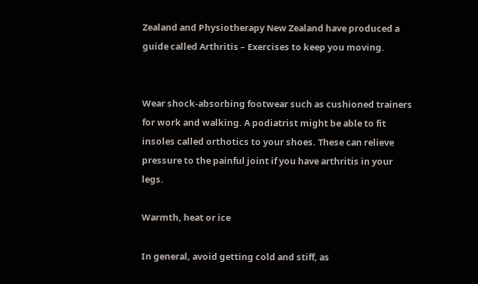Zealand and Physiotherapy New Zealand have produced a guide called Arthritis – Exercises to keep you moving.


Wear shock-absorbing footwear such as cushioned trainers for work and walking. A podiatrist might be able to fit insoles called orthotics to your shoes. These can relieve pressure to the painful joint if you have arthritis in your legs.

Warmth, heat or ice

In general, avoid getting cold and stiff, as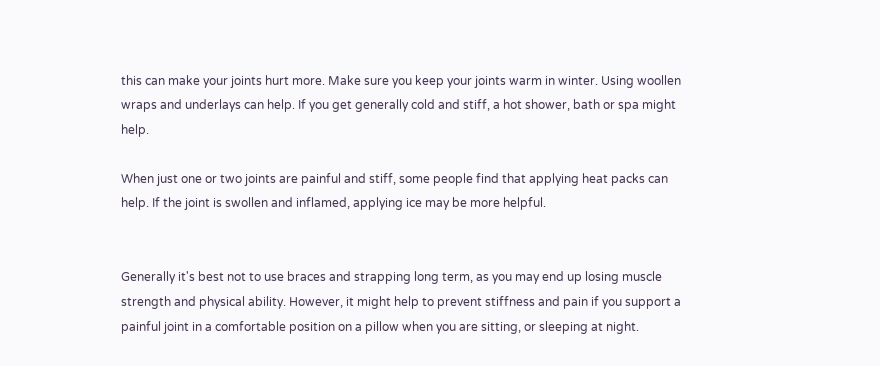this can make your joints hurt more. Make sure you keep your joints warm in winter. Using woollen wraps and underlays can help. If you get generally cold and stiff, a hot shower, bath or spa might help.

When just one or two joints are painful and stiff, some people find that applying heat packs can help. If the joint is swollen and inflamed, applying ice may be more helpful.


Generally it's best not to use braces and strapping long term, as you may end up losing muscle strength and physical ability. However, it might help to prevent stiffness and pain if you support a painful joint in a comfortable position on a pillow when you are sitting, or sleeping at night.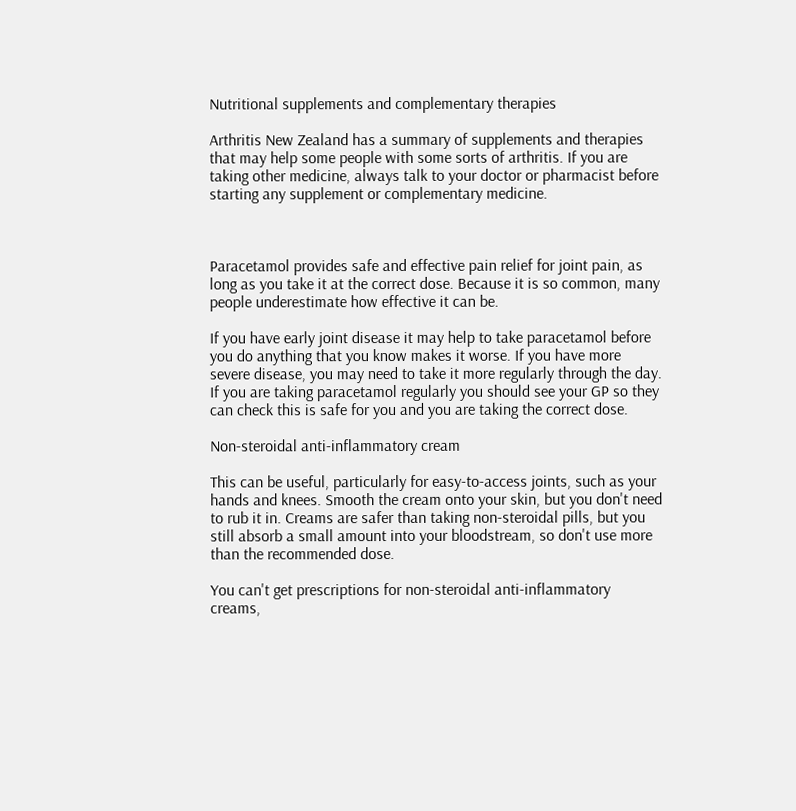Nutritional supplements and complementary therapies

Arthritis New Zealand has a summary of supplements and therapies that may help some people with some sorts of arthritis. If you are taking other medicine, always talk to your doctor or pharmacist before starting any supplement or complementary medicine.



Paracetamol provides safe and effective pain relief for joint pain, as long as you take it at the correct dose. Because it is so common, many people underestimate how effective it can be.

If you have early joint disease it may help to take paracetamol before you do anything that you know makes it worse. If you have more severe disease, you may need to take it more regularly through the day. If you are taking paracetamol regularly you should see your GP so they can check this is safe for you and you are taking the correct dose.

Non-steroidal anti-inflammatory cream

This can be useful, particularly for easy-to-access joints, such as your hands and knees. Smooth the cream onto your skin, but you don't need to rub it in. Creams are safer than taking non-steroidal pills, but you still absorb a small amount into your bloodstream, so don't use more than the recommended dose.

You can't get prescriptions for non-steroidal anti-inflammatory creams,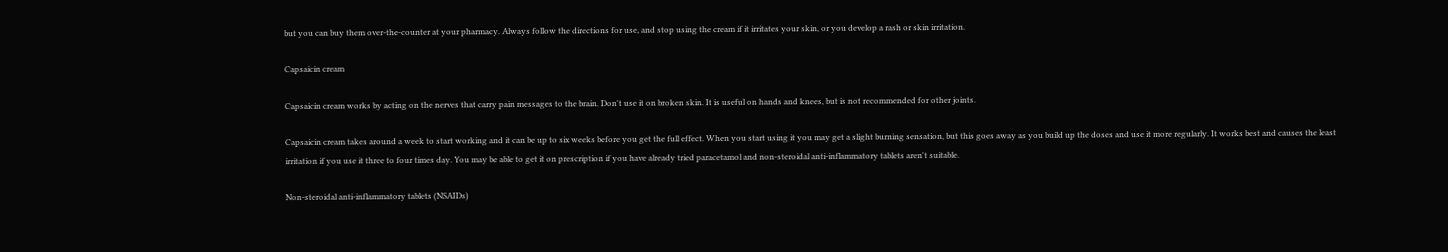but you can buy them over-the-counter at your pharmacy. Always follow the directions for use, and stop using the cream if it irritates your skin, or you develop a rash or skin irritation.

Capsaicin cream

Capsaicin cream works by acting on the nerves that carry pain messages to the brain. Don't use it on broken skin. It is useful on hands and knees, but is not recommended for other joints.

Capsaicin cream takes around a week to start working and it can be up to six weeks before you get the full effect. When you start using it you may get a slight burning sensation, but this goes away as you build up the doses and use it more regularly. It works best and causes the least irritation if you use it three to four times day. You may be able to get it on prescription if you have already tried paracetamol and non-steroidal anti-inflammatory tablets aren't suitable.

Non-steroidal anti-inflammatory tablets (NSAIDs)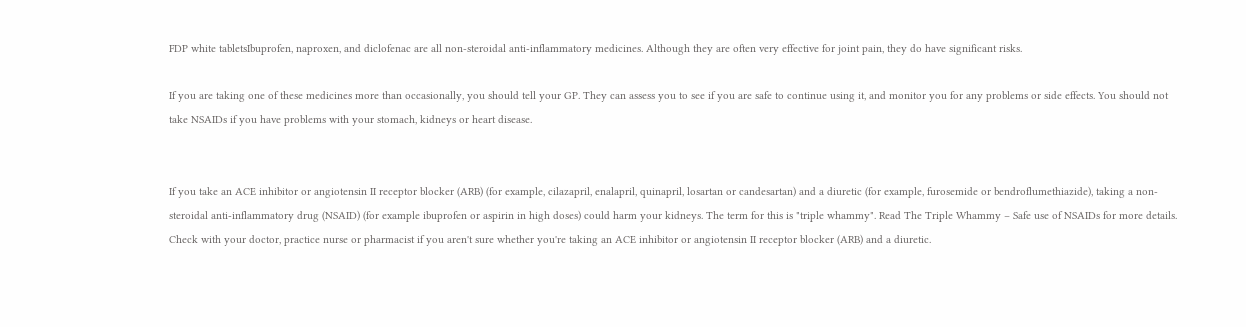FDP white tabletsIbuprofen, naproxen, and diclofenac are all non-steroidal anti-inflammatory medicines. Although they are often very effective for joint pain, they do have significant risks.

If you are taking one of these medicines more than occasionally, you should tell your GP. They can assess you to see if you are safe to continue using it, and monitor you for any problems or side effects. You should not take NSAIDs if you have problems with your stomach, kidneys or heart disease.


If you take an ACE inhibitor or angiotensin II receptor blocker (ARB) (for example, cilazapril, enalapril, quinapril, losartan or candesartan) and a diuretic (for example, furosemide or bendroflumethiazide), taking a non-steroidal anti-inflammatory drug (NSAID) (for example ibuprofen or aspirin in high doses) could harm your kidneys. The term for this is "triple whammy". Read The Triple Whammy – Safe use of NSAIDs for more details. Check with your doctor, practice nurse or pharmacist if you aren't sure whether you're taking an ACE inhibitor or angiotensin II receptor blocker (ARB) and a diuretic.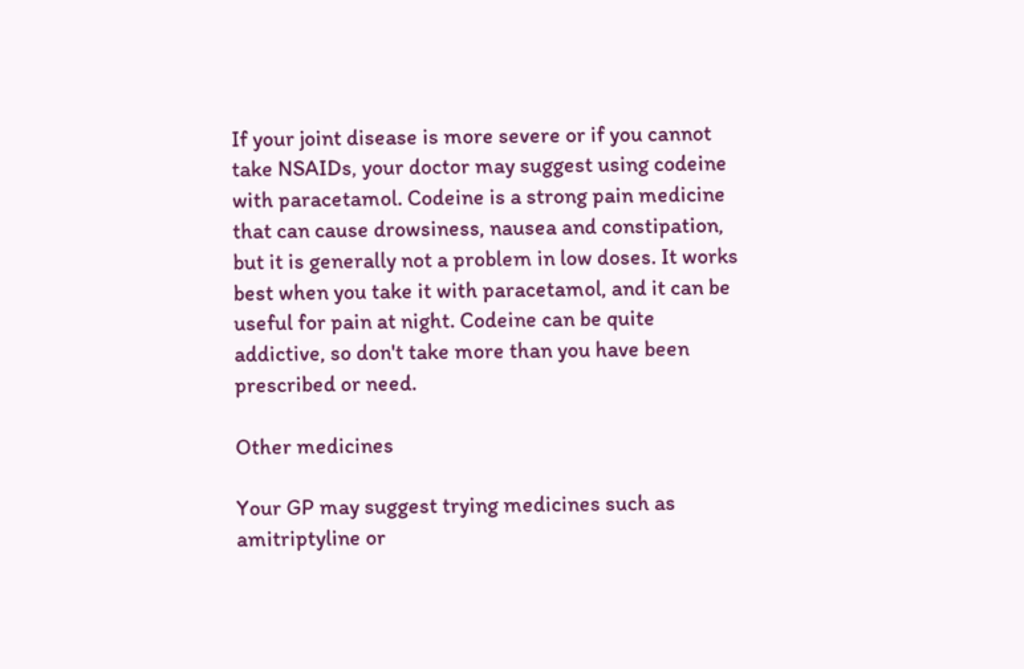If your joint disease is more severe or if you cannot take NSAIDs, your doctor may suggest using codeine with paracetamol. Codeine is a strong pain medicine that can cause drowsiness, nausea and constipation, but it is generally not a problem in low doses. It works best when you take it with paracetamol, and it can be useful for pain at night. Codeine can be quite addictive, so don't take more than you have been prescribed or need.

Other medicines

Your GP may suggest trying medicines such as amitriptyline or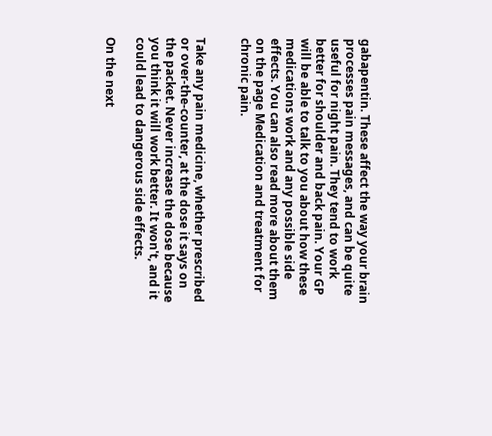gabapentin. These affect the way your brain processes pain messages, and can be quite useful for night pain. They tend to work better for shoulder and back pain. Your GP will be able to talk to you about how these medications work and any possible side effects. You can also read more about them on the page Medication and treatment for chronic pain.


Take any pain medicine, whether prescribed or over-the-counter, at the dose it says on the packet. Never increase the dose because you think it will work better. It won't, and it could lead to dangerous side effects.

On the next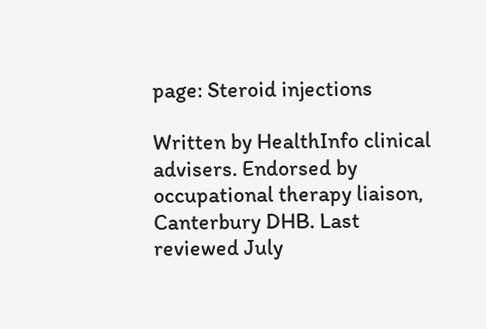page: Steroid injections

Written by HealthInfo clinical advisers. Endorsed by occupational therapy liaison, Canterbury DHB. Last reviewed July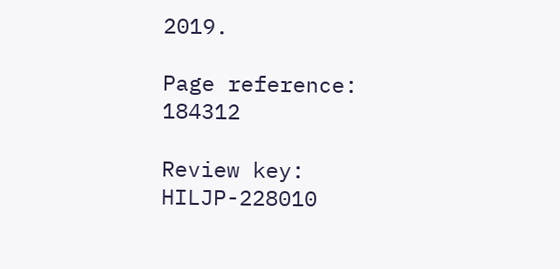2019.

Page reference: 184312

Review key: HILJP-228010